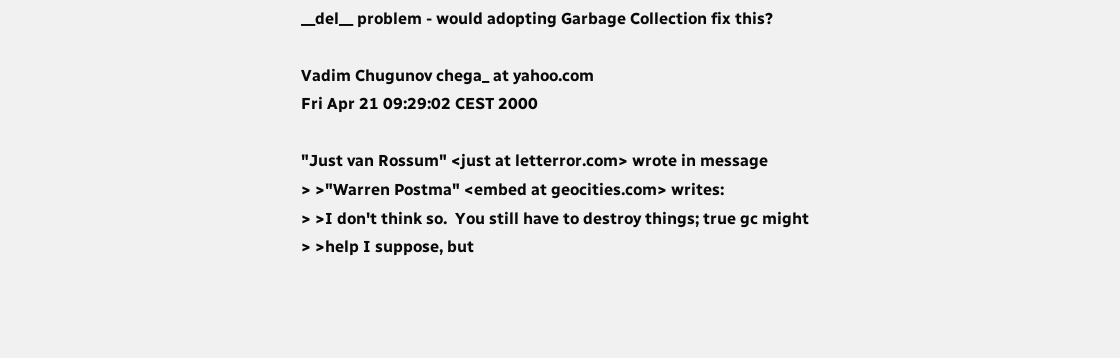__del__ problem - would adopting Garbage Collection fix this?

Vadim Chugunov chega_ at yahoo.com
Fri Apr 21 09:29:02 CEST 2000

"Just van Rossum" <just at letterror.com> wrote in message
> >"Warren Postma" <embed at geocities.com> writes:
> >I don't think so.  You still have to destroy things; true gc might
> >help I suppose, but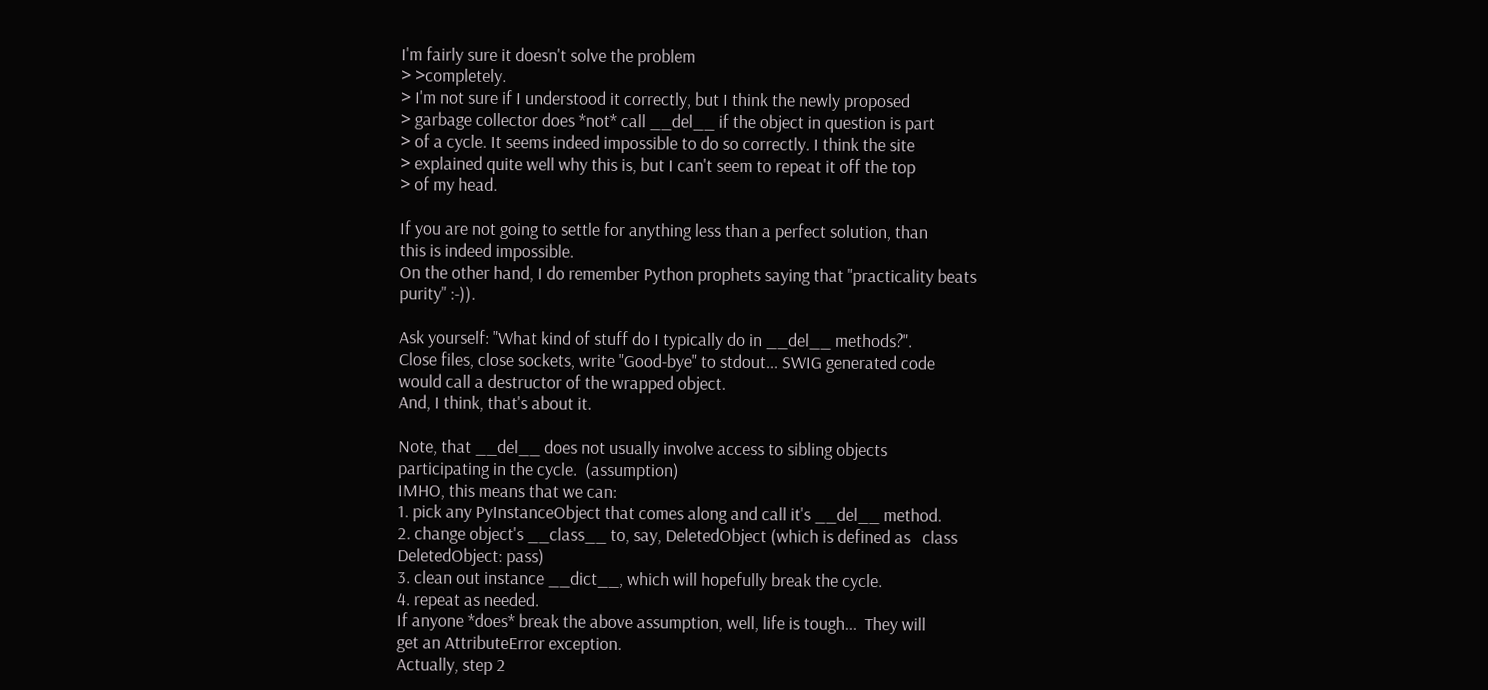I'm fairly sure it doesn't solve the problem
> >completely.
> I'm not sure if I understood it correctly, but I think the newly proposed
> garbage collector does *not* call __del__ if the object in question is part
> of a cycle. It seems indeed impossible to do so correctly. I think the site
> explained quite well why this is, but I can't seem to repeat it off the top
> of my head.

If you are not going to settle for anything less than a perfect solution, than
this is indeed impossible.
On the other hand, I do remember Python prophets saying that "practicality beats
purity" :-)).

Ask yourself: "What kind of stuff do I typically do in __del__ methods?".
Close files, close sockets, write "Good-bye" to stdout... SWIG generated code
would call a destructor of the wrapped object.
And, I think, that's about it.

Note, that __del__ does not usually involve access to sibling objects
participating in the cycle.  (assumption)
IMHO, this means that we can:
1. pick any PyInstanceObject that comes along and call it's __del__ method.
2. change object's __class__ to, say, DeletedObject (which is defined as   class
DeletedObject: pass)
3. clean out instance __dict__, which will hopefully break the cycle.
4. repeat as needed.
If anyone *does* break the above assumption, well, life is tough...  They will
get an AttributeError exception.
Actually, step 2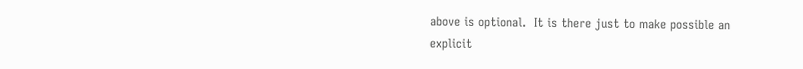above is optional.  It is there just to make possible an
explicit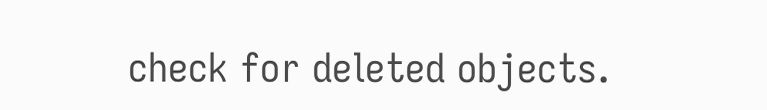check for deleted objects.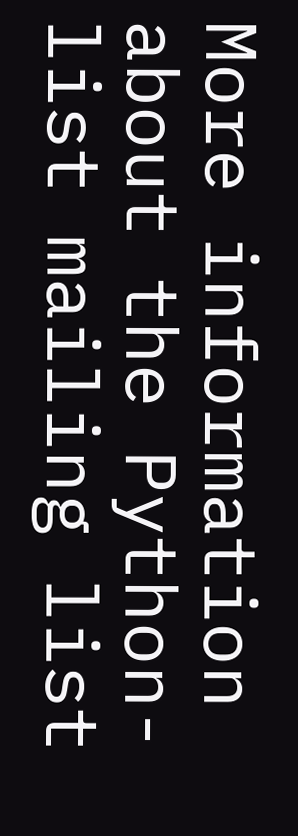More information about the Python-list mailing list